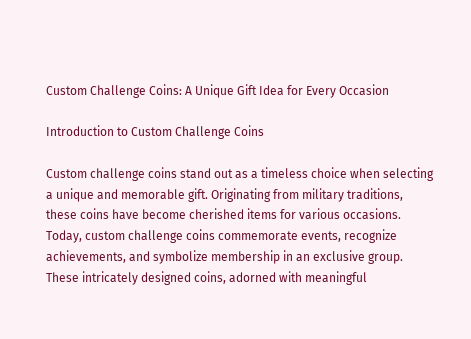Custom Challenge Coins: A Unique Gift Idea for Every Occasion

Introduction to Custom Challenge Coins

Custom challenge coins stand out as a timeless choice when selecting a unique and memorable gift. Originating from military traditions, these coins have become cherished items for various occasions. Today, custom challenge coins commemorate events, recognize achievements, and symbolize membership in an exclusive group. These intricately designed coins, adorned with meaningful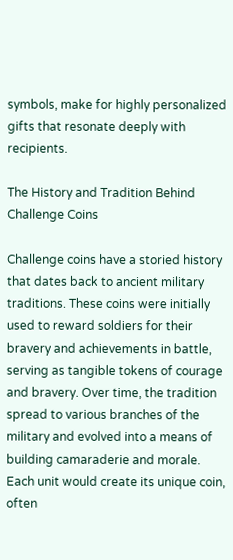symbols, make for highly personalized gifts that resonate deeply with recipients.

The History and Tradition Behind Challenge Coins

Challenge coins have a storied history that dates back to ancient military traditions. These coins were initially used to reward soldiers for their bravery and achievements in battle, serving as tangible tokens of courage and bravery. Over time, the tradition spread to various branches of the military and evolved into a means of building camaraderie and morale. Each unit would create its unique coin, often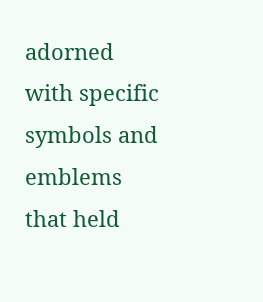adorned with specific symbols and emblems that held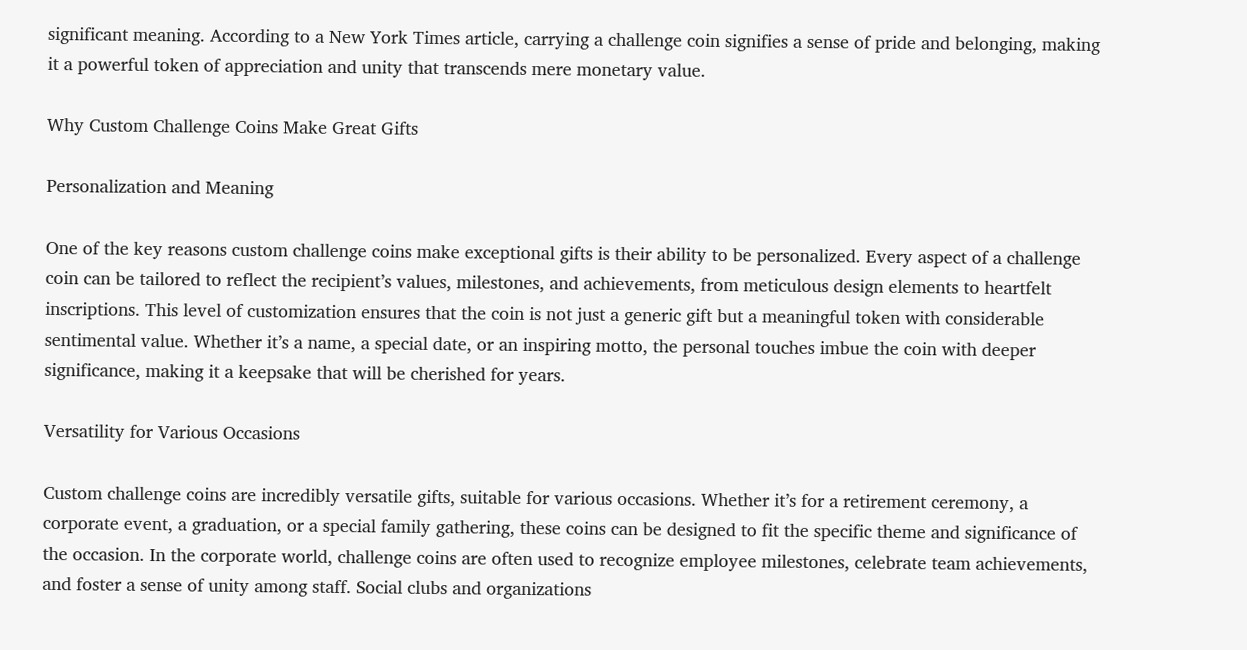significant meaning. According to a New York Times article, carrying a challenge coin signifies a sense of pride and belonging, making it a powerful token of appreciation and unity that transcends mere monetary value.

Why Custom Challenge Coins Make Great Gifts

Personalization and Meaning

One of the key reasons custom challenge coins make exceptional gifts is their ability to be personalized. Every aspect of a challenge coin can be tailored to reflect the recipient’s values, milestones, and achievements, from meticulous design elements to heartfelt inscriptions. This level of customization ensures that the coin is not just a generic gift but a meaningful token with considerable sentimental value. Whether it’s a name, a special date, or an inspiring motto, the personal touches imbue the coin with deeper significance, making it a keepsake that will be cherished for years.

Versatility for Various Occasions

Custom challenge coins are incredibly versatile gifts, suitable for various occasions. Whether it’s for a retirement ceremony, a corporate event, a graduation, or a special family gathering, these coins can be designed to fit the specific theme and significance of the occasion. In the corporate world, challenge coins are often used to recognize employee milestones, celebrate team achievements, and foster a sense of unity among staff. Social clubs and organizations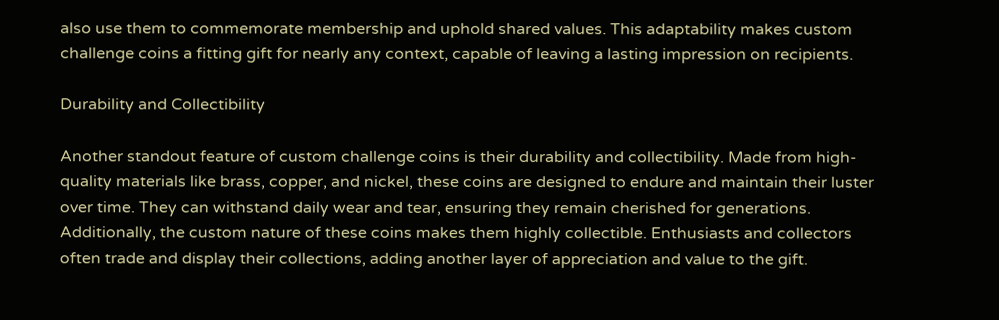also use them to commemorate membership and uphold shared values. This adaptability makes custom challenge coins a fitting gift for nearly any context, capable of leaving a lasting impression on recipients.

Durability and Collectibility

Another standout feature of custom challenge coins is their durability and collectibility. Made from high-quality materials like brass, copper, and nickel, these coins are designed to endure and maintain their luster over time. They can withstand daily wear and tear, ensuring they remain cherished for generations. Additionally, the custom nature of these coins makes them highly collectible. Enthusiasts and collectors often trade and display their collections, adding another layer of appreciation and value to the gift.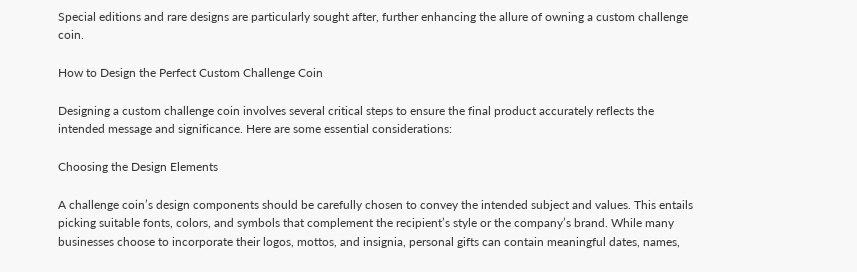Special editions and rare designs are particularly sought after, further enhancing the allure of owning a custom challenge coin.

How to Design the Perfect Custom Challenge Coin

Designing a custom challenge coin involves several critical steps to ensure the final product accurately reflects the intended message and significance. Here are some essential considerations:

Choosing the Design Elements

A challenge coin’s design components should be carefully chosen to convey the intended subject and values. This entails picking suitable fonts, colors, and symbols that complement the recipient’s style or the company’s brand. While many businesses choose to incorporate their logos, mottos, and insignia, personal gifts can contain meaningful dates, names,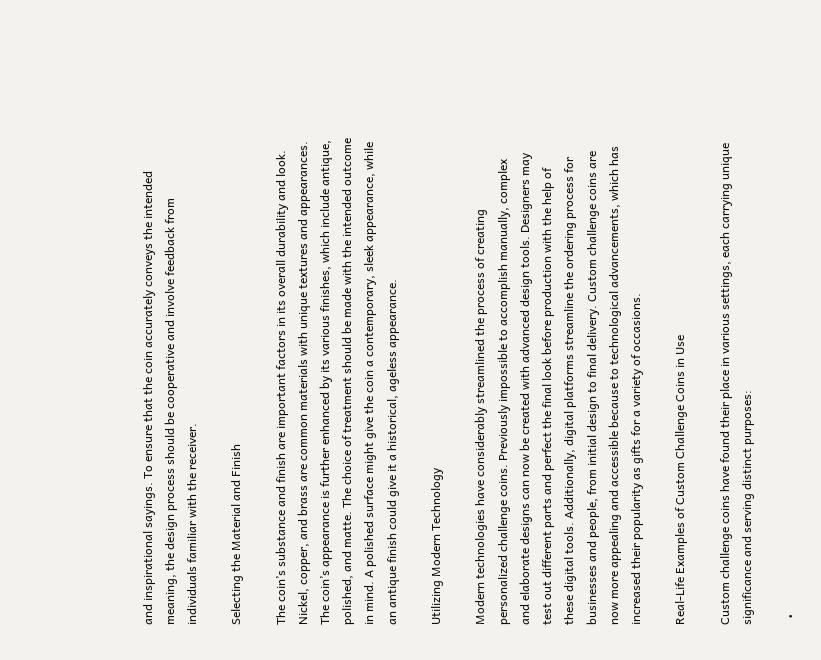and inspirational sayings. To ensure that the coin accurately conveys the intended meaning, the design process should be cooperative and involve feedback from individuals familiar with the receiver.

Selecting the Material and Finish

The coin’s substance and finish are important factors in its overall durability and look. Nickel, copper, and brass are common materials with unique textures and appearances. The coin’s appearance is further enhanced by its various finishes, which include antique, polished, and matte. The choice of treatment should be made with the intended outcome in mind. A polished surface might give the coin a contemporary, sleek appearance, while an antique finish could give it a historical, ageless appearance.

Utilizing Modern Technology

Modern technologies have considerably streamlined the process of creating personalized challenge coins. Previously impossible to accomplish manually, complex and elaborate designs can now be created with advanced design tools. Designers may test out different parts and perfect the final look before production with the help of these digital tools. Additionally, digital platforms streamline the ordering process for businesses and people, from initial design to final delivery. Custom challenge coins are now more appealing and accessible because to technological advancements, which has increased their popularity as gifts for a variety of occasions.

Real-Life Examples of Custom Challenge Coins in Use

Custom challenge coins have found their place in various settings, each carrying unique significance and serving distinct purposes:

  •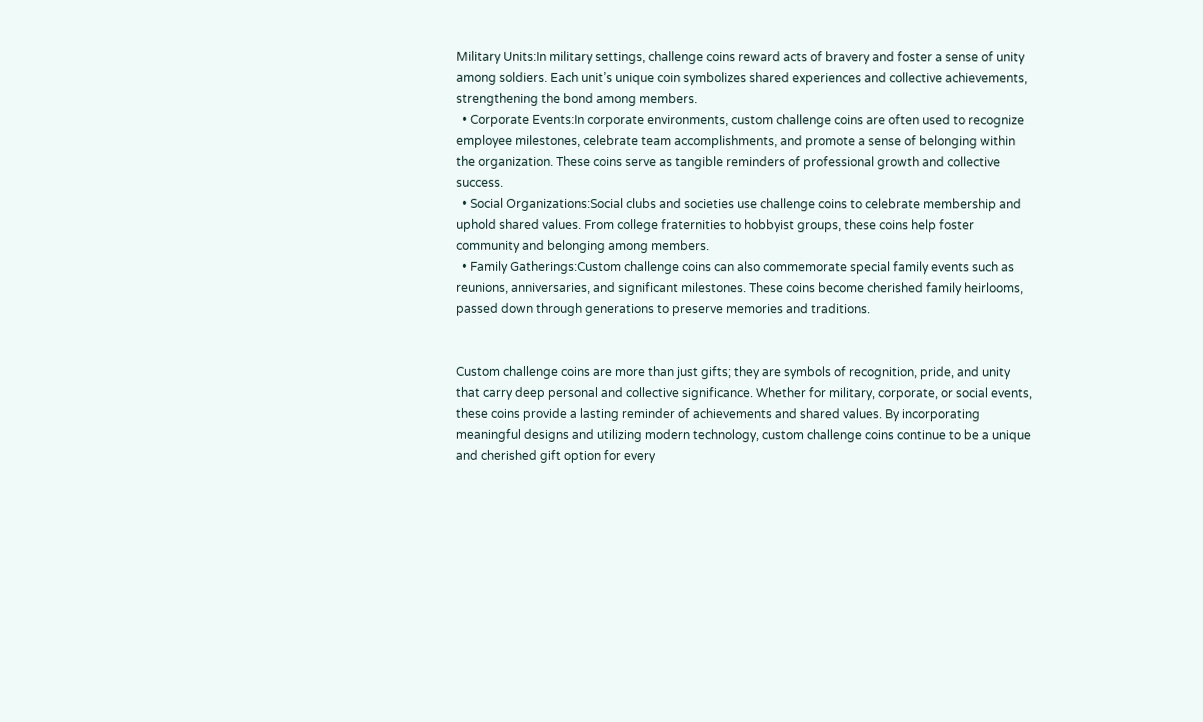Military Units:In military settings, challenge coins reward acts of bravery and foster a sense of unity among soldiers. Each unit’s unique coin symbolizes shared experiences and collective achievements, strengthening the bond among members.
  • Corporate Events:In corporate environments, custom challenge coins are often used to recognize employee milestones, celebrate team accomplishments, and promote a sense of belonging within the organization. These coins serve as tangible reminders of professional growth and collective success.
  • Social Organizations:Social clubs and societies use challenge coins to celebrate membership and uphold shared values. From college fraternities to hobbyist groups, these coins help foster community and belonging among members.
  • Family Gatherings:Custom challenge coins can also commemorate special family events such as reunions, anniversaries, and significant milestones. These coins become cherished family heirlooms, passed down through generations to preserve memories and traditions.


Custom challenge coins are more than just gifts; they are symbols of recognition, pride, and unity that carry deep personal and collective significance. Whether for military, corporate, or social events, these coins provide a lasting reminder of achievements and shared values. By incorporating meaningful designs and utilizing modern technology, custom challenge coins continue to be a unique and cherished gift option for every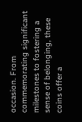occasion. From commemorating significant milestones to fostering a sense of belonging, these coins offer a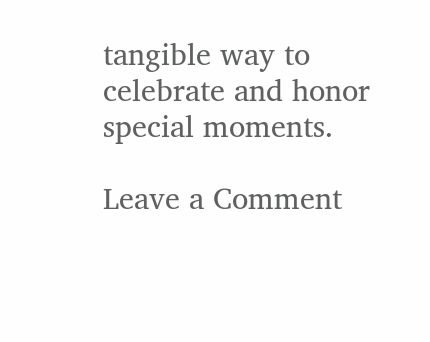tangible way to celebrate and honor special moments.

Leave a Comment